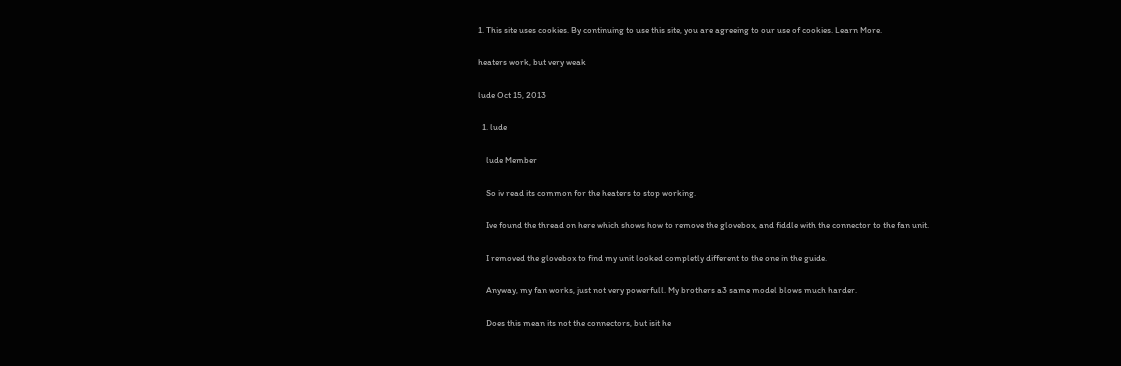1. This site uses cookies. By continuing to use this site, you are agreeing to our use of cookies. Learn More.

heaters work, but very weak

lude Oct 15, 2013

  1. lude

    lude Member

    So iv read its common for the heaters to stop working.

    Ive found the thread on here which shows how to remove the glovebox, and fiddle with the connector to the fan unit.

    I removed the glovebox to find my unit looked completly different to the one in the guide.

    Anyway, my fan works, just not very powerfull. My brothers a3 same model blows much harder.

    Does this mean its not the connectors, but isit he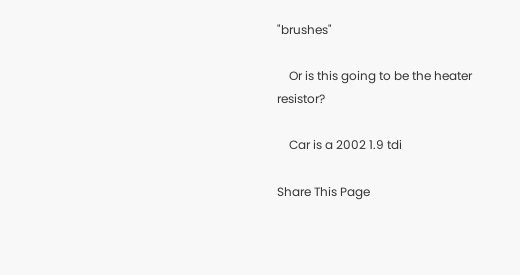"brushes"

    Or is this going to be the heater resistor?

    Car is a 2002 1.9 tdi

Share This Page